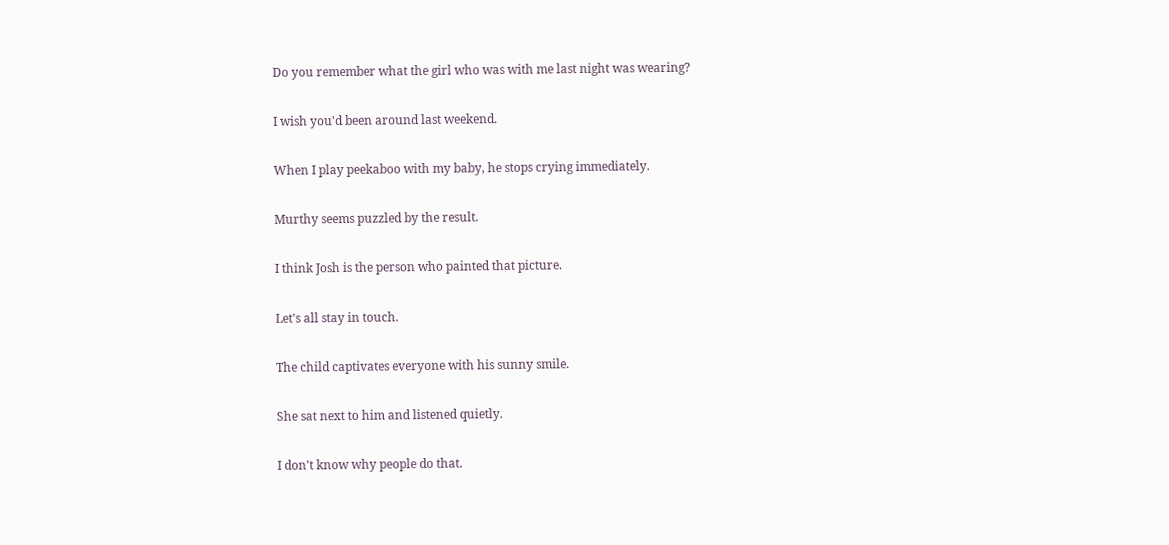Do you remember what the girl who was with me last night was wearing?

I wish you'd been around last weekend.

When I play peekaboo with my baby, he stops crying immediately.

Murthy seems puzzled by the result.

I think Josh is the person who painted that picture.

Let's all stay in touch.

The child captivates everyone with his sunny smile.

She sat next to him and listened quietly.

I don't know why people do that.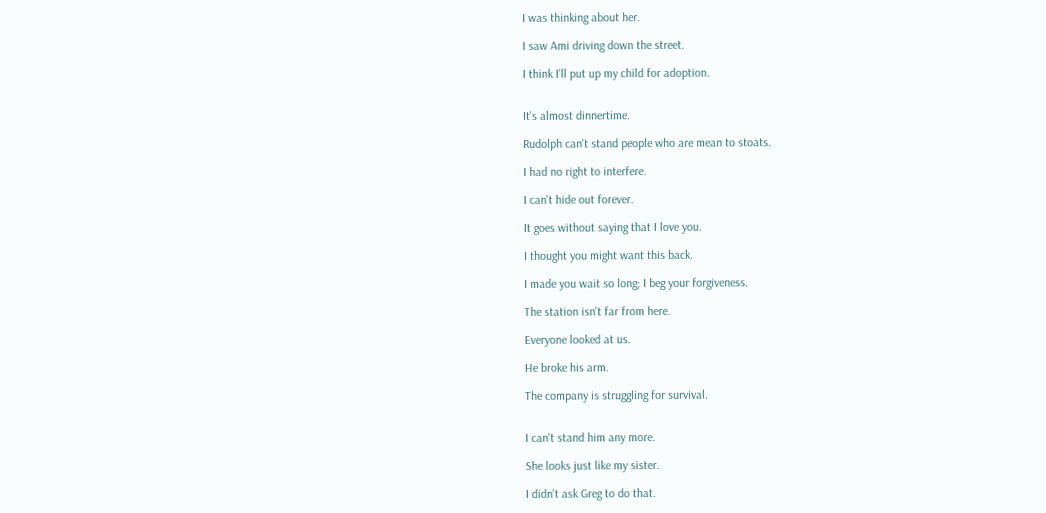I was thinking about her.

I saw Ami driving down the street.

I think I'll put up my child for adoption.


It's almost dinnertime.

Rudolph can't stand people who are mean to stoats.

I had no right to interfere.

I can't hide out forever.

It goes without saying that I love you.

I thought you might want this back.

I made you wait so long; I beg your forgiveness.

The station isn't far from here.

Everyone looked at us.

He broke his arm.

The company is struggling for survival.


I can't stand him any more.

She looks just like my sister.

I didn't ask Greg to do that.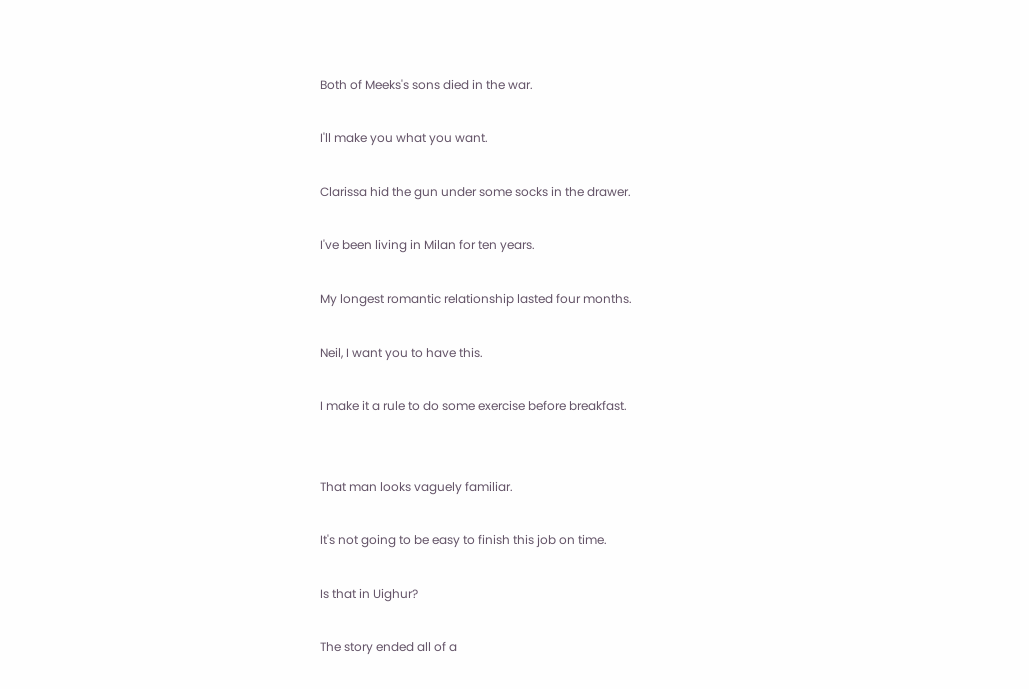Both of Meeks's sons died in the war.

I'll make you what you want.

Clarissa hid the gun under some socks in the drawer.

I've been living in Milan for ten years.

My longest romantic relationship lasted four months.

Neil, I want you to have this.

I make it a rule to do some exercise before breakfast.


That man looks vaguely familiar.

It's not going to be easy to finish this job on time.

Is that in Uighur?

The story ended all of a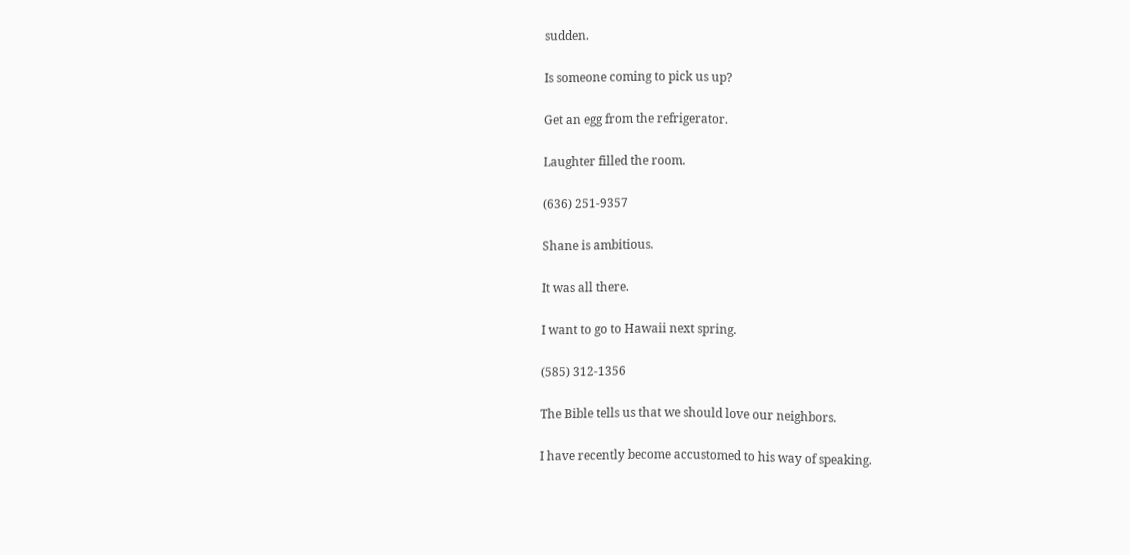sudden.

Is someone coming to pick us up?

Get an egg from the refrigerator.

Laughter filled the room.

(636) 251-9357

Shane is ambitious.

It was all there.

I want to go to Hawaii next spring.

(585) 312-1356

The Bible tells us that we should love our neighbors.

I have recently become accustomed to his way of speaking.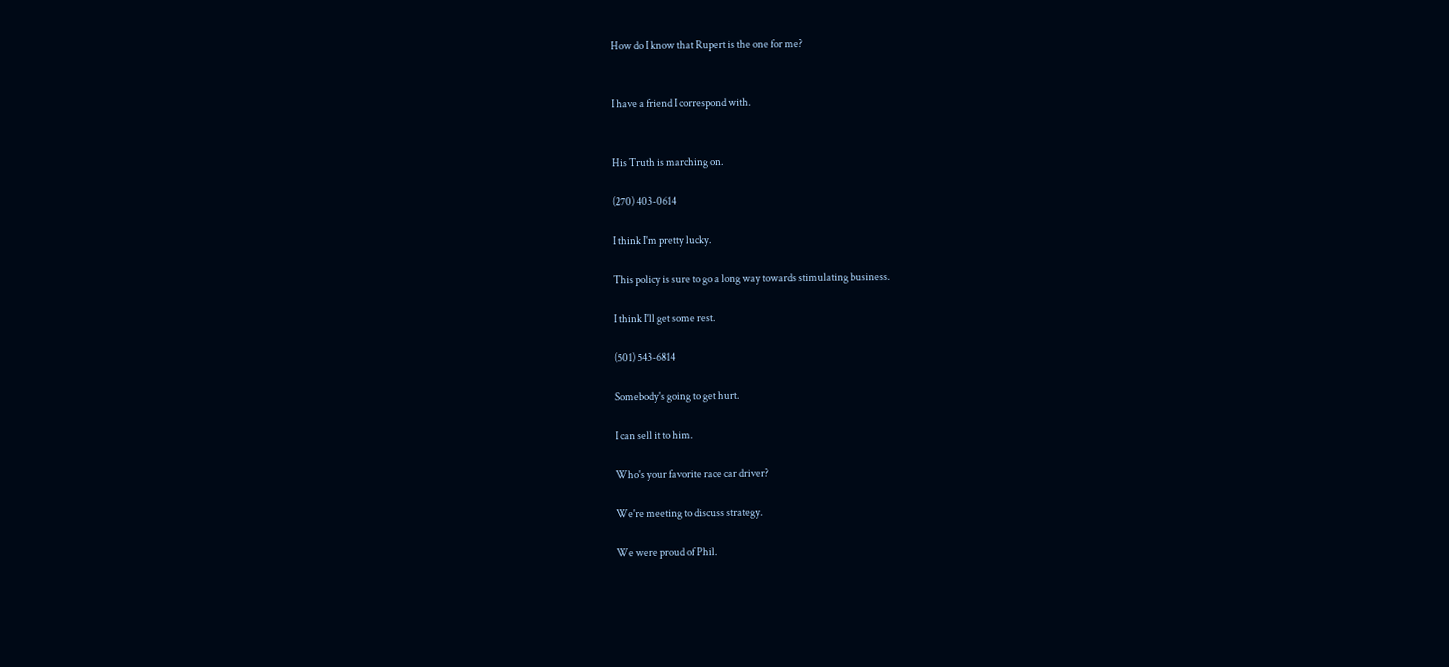How do I know that Rupert is the one for me?


I have a friend I correspond with.


His Truth is marching on.

(270) 403-0614

I think I'm pretty lucky.

This policy is sure to go a long way towards stimulating business.

I think I'll get some rest.

(501) 543-6814

Somebody's going to get hurt.

I can sell it to him.

Who's your favorite race car driver?

We're meeting to discuss strategy.

We were proud of Phil.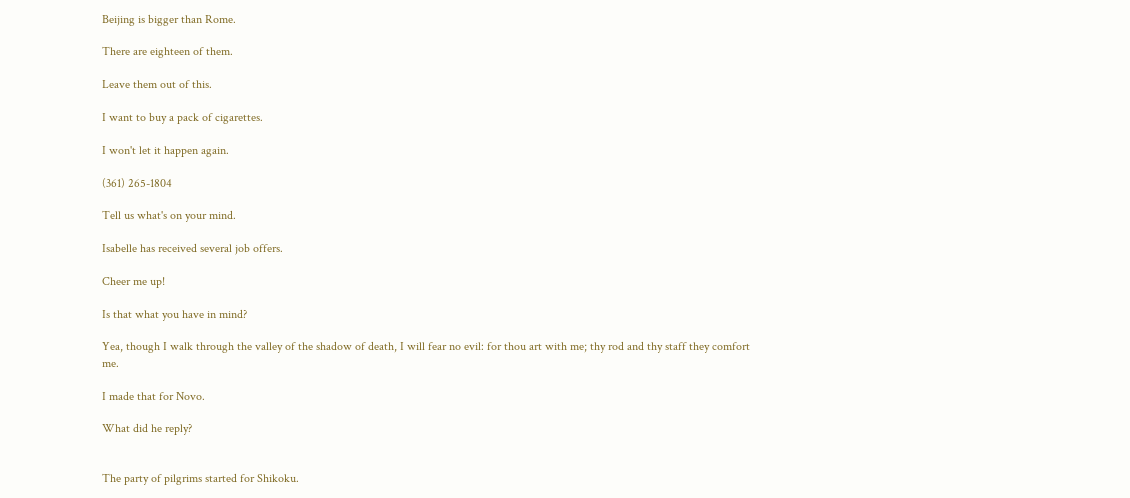Beijing is bigger than Rome.

There are eighteen of them.

Leave them out of this.

I want to buy a pack of cigarettes.

I won't let it happen again.

(361) 265-1804

Tell us what's on your mind.

Isabelle has received several job offers.

Cheer me up!

Is that what you have in mind?

Yea, though I walk through the valley of the shadow of death, I will fear no evil: for thou art with me; thy rod and thy staff they comfort me.

I made that for Novo.

What did he reply?


The party of pilgrims started for Shikoku.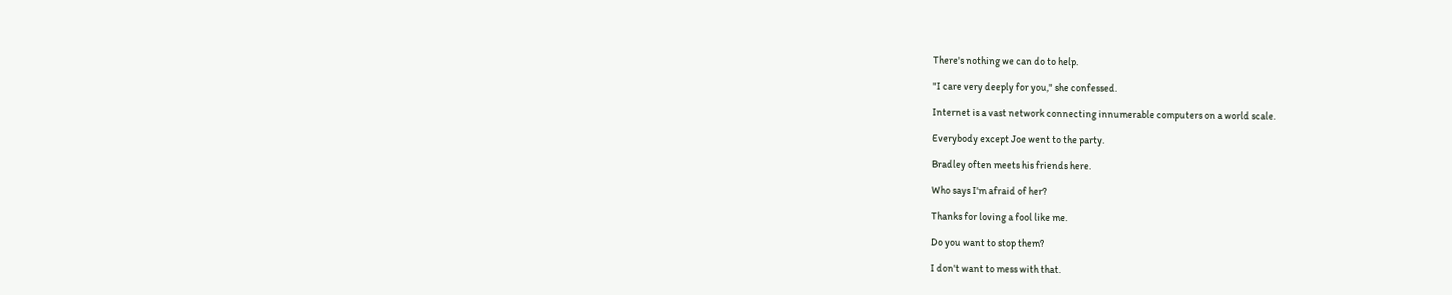There's nothing we can do to help.

"I care very deeply for you," she confessed.

Internet is a vast network connecting innumerable computers on a world scale.

Everybody except Joe went to the party.

Bradley often meets his friends here.

Who says I'm afraid of her?

Thanks for loving a fool like me.

Do you want to stop them?

I don't want to mess with that.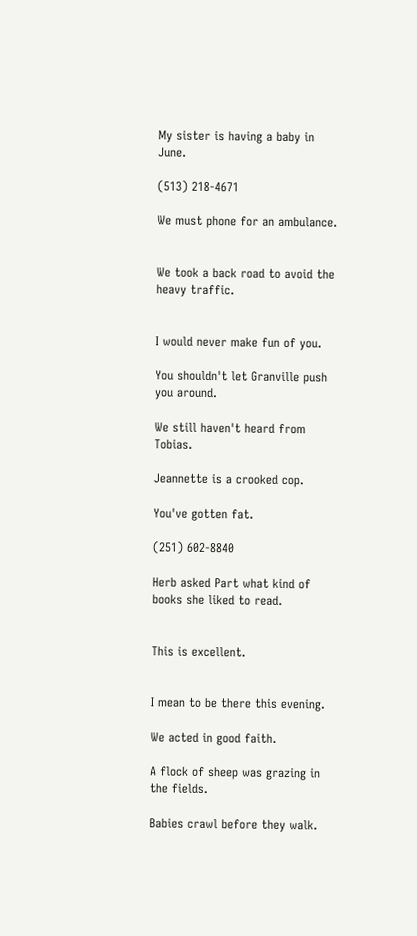My sister is having a baby in June.

(513) 218-4671

We must phone for an ambulance.


We took a back road to avoid the heavy traffic.


I would never make fun of you.

You shouldn't let Granville push you around.

We still haven't heard from Tobias.

Jeannette is a crooked cop.

You've gotten fat.

(251) 602-8840

Herb asked Part what kind of books she liked to read.


This is excellent.


I mean to be there this evening.

We acted in good faith.

A flock of sheep was grazing in the fields.

Babies crawl before they walk.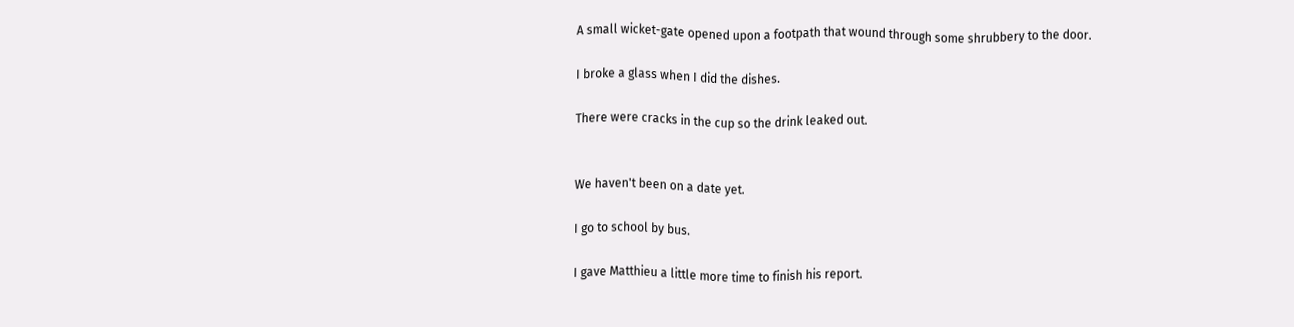A small wicket-gate opened upon a footpath that wound through some shrubbery to the door.

I broke a glass when I did the dishes.

There were cracks in the cup so the drink leaked out.


We haven't been on a date yet.

I go to school by bus.

I gave Matthieu a little more time to finish his report.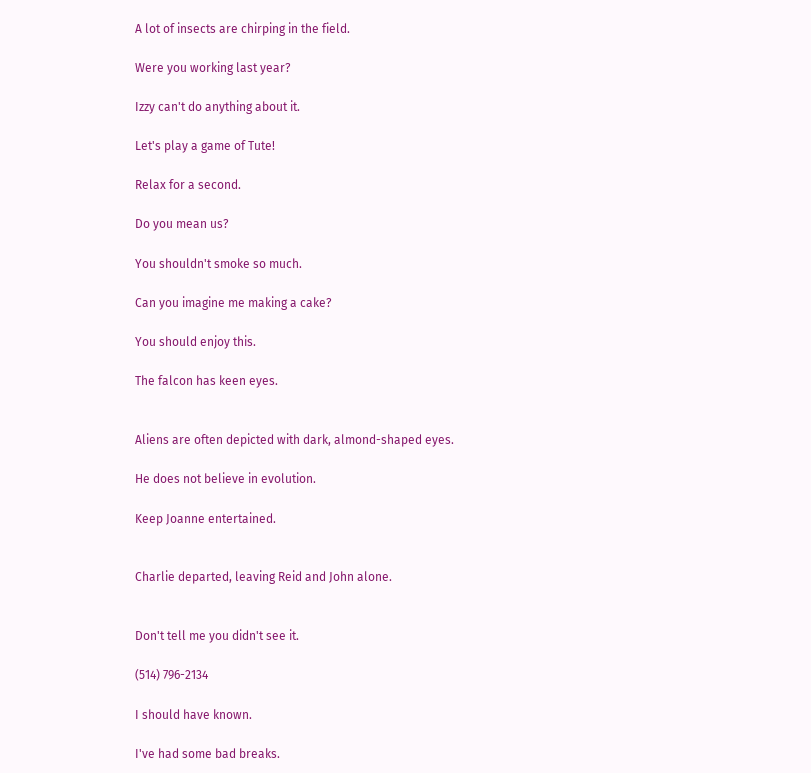A lot of insects are chirping in the field.

Were you working last year?

Izzy can't do anything about it.

Let's play a game of Tute!

Relax for a second.

Do you mean us?

You shouldn't smoke so much.

Can you imagine me making a cake?

You should enjoy this.

The falcon has keen eyes.


Aliens are often depicted with dark, almond-shaped eyes.

He does not believe in evolution.

Keep Joanne entertained.


Charlie departed, leaving Reid and John alone.


Don't tell me you didn't see it.

(514) 796-2134

I should have known.

I've had some bad breaks.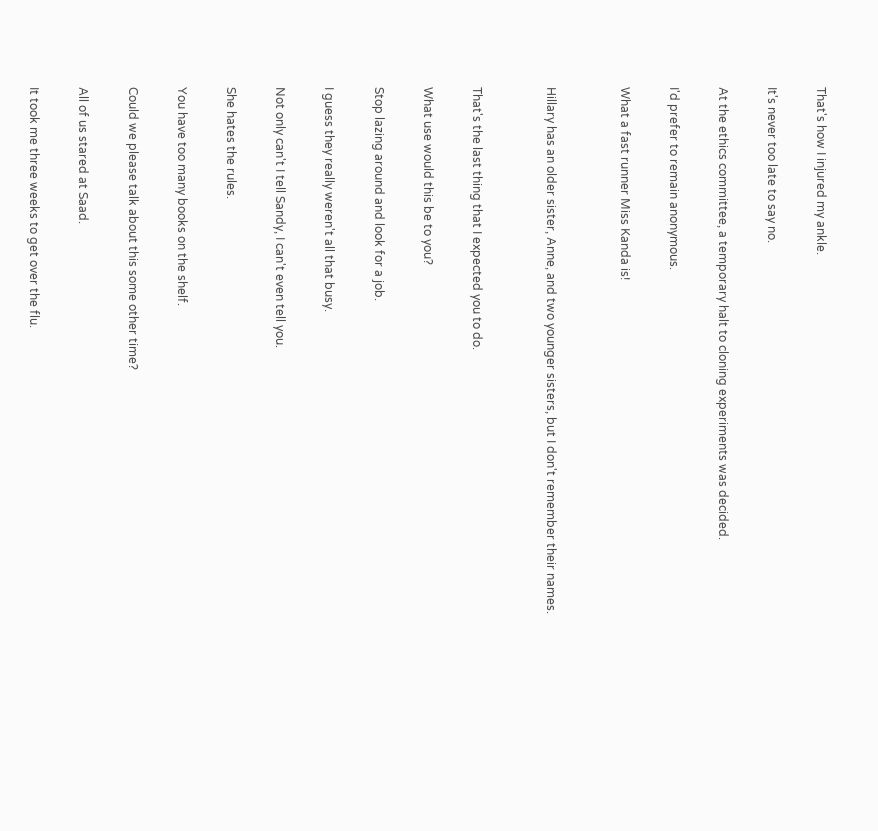That's how I injured my ankle.

It's never too late to say no.

At the ethics committee, a temporary halt to cloning experiments was decided.

I'd prefer to remain anonymous.

What a fast runner Miss Kanda is!


Hillary has an older sister, Anne, and two younger sisters, but I don't remember their names.


That's the last thing that I expected you to do.

What use would this be to you?

Stop lazing around and look for a job.

I guess they really weren't all that busy.

Not only can't I tell Sandy, I can't even tell you.

She hates the rules.

You have too many books on the shelf.

Could we please talk about this some other time?

All of us stared at Saad.

It took me three weeks to get over the flu.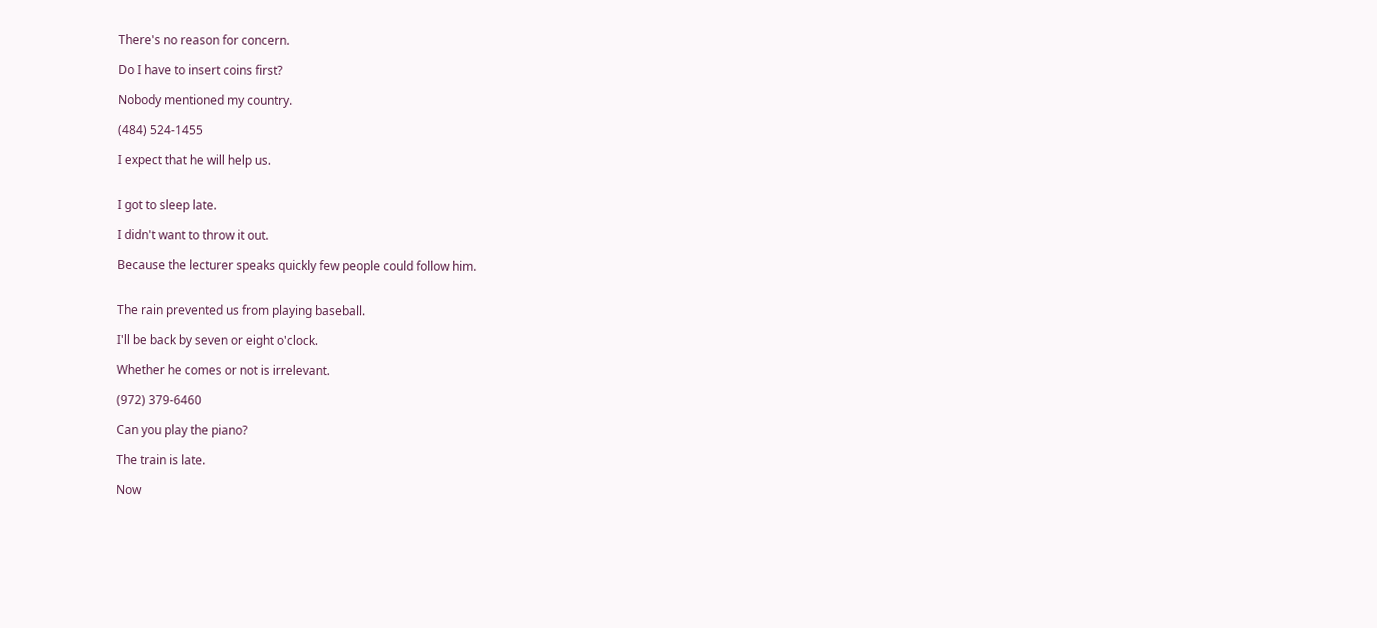There's no reason for concern.

Do I have to insert coins first?

Nobody mentioned my country.

(484) 524-1455

I expect that he will help us.


I got to sleep late.

I didn't want to throw it out.

Because the lecturer speaks quickly few people could follow him.


The rain prevented us from playing baseball.

I'll be back by seven or eight o'clock.

Whether he comes or not is irrelevant.

(972) 379-6460

Can you play the piano?

The train is late.

Now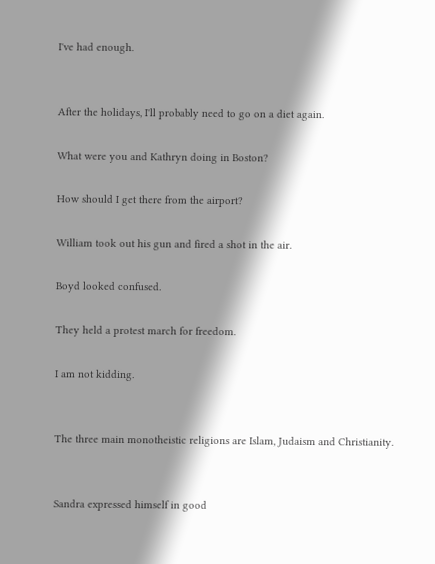I've had enough.


After the holidays, I'll probably need to go on a diet again.

What were you and Kathryn doing in Boston?

How should I get there from the airport?

William took out his gun and fired a shot in the air.

Boyd looked confused.

They held a protest march for freedom.

I am not kidding.


The three main monotheistic religions are Islam, Judaism and Christianity.


Sandra expressed himself in good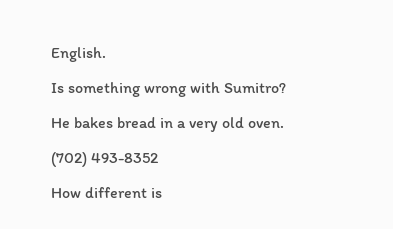English.

Is something wrong with Sumitro?

He bakes bread in a very old oven.

(702) 493-8352

How different is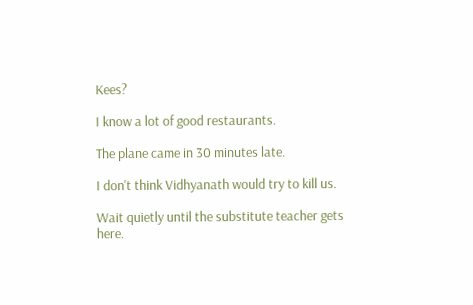Kees?

I know a lot of good restaurants.

The plane came in 30 minutes late.

I don't think Vidhyanath would try to kill us.

Wait quietly until the substitute teacher gets here.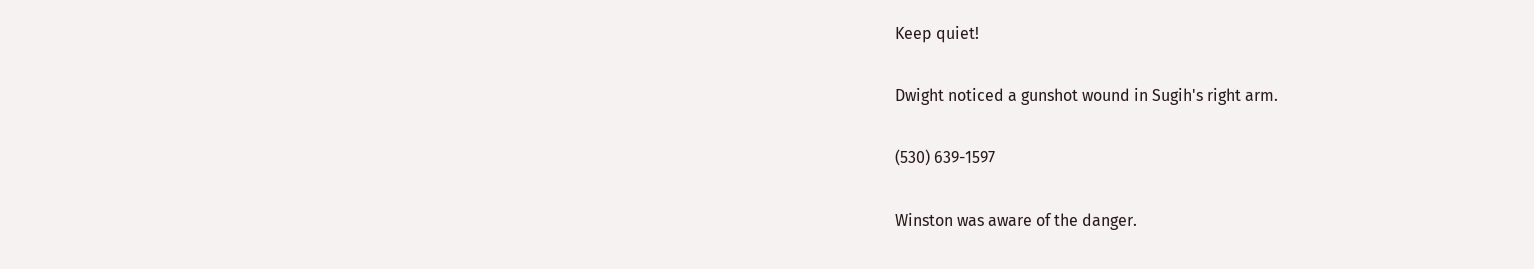Keep quiet!

Dwight noticed a gunshot wound in Sugih's right arm.

(530) 639-1597

Winston was aware of the danger.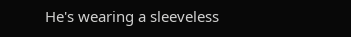He's wearing a sleeveless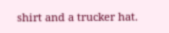shirt and a trucker hat.